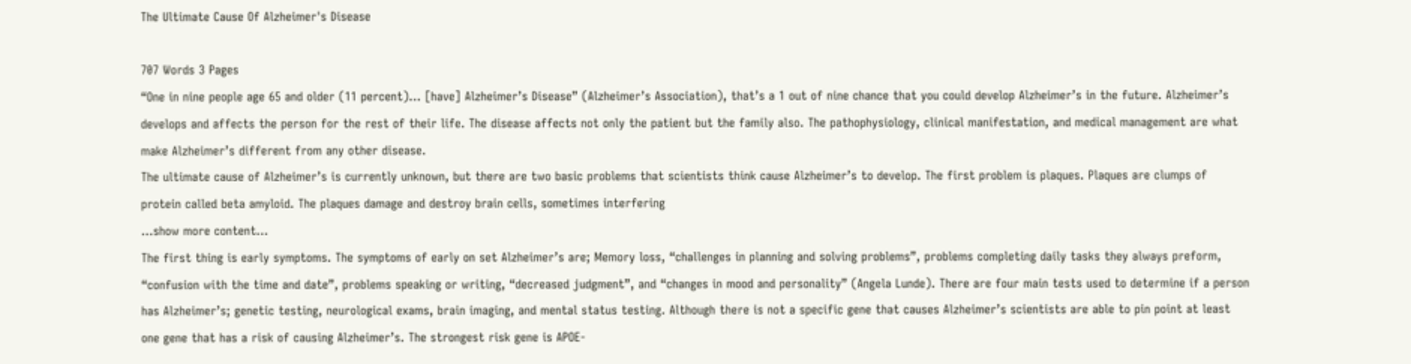The Ultimate Cause Of Alzheimer's Disease

707 Words 3 Pages
“One in nine people age 65 and older (11 percent)… [have] Alzheimer’s Disease” (Alzheimer’s Association), that’s a 1 out of nine chance that you could develop Alzheimer’s in the future. Alzheimer’s develops and affects the person for the rest of their life. The disease affects not only the patient but the family also. The pathophysiology, clinical manifestation, and medical management are what make Alzheimer’s different from any other disease.
The ultimate cause of Alzheimer’s is currently unknown, but there are two basic problems that scientists think cause Alzheimer’s to develop. The first problem is plaques. Plaques are clumps of protein called beta amyloid. The plaques damage and destroy brain cells, sometimes interfering
…show more content…
The first thing is early symptoms. The symptoms of early on set Alzheimer’s are; Memory loss, “challenges in planning and solving problems”, problems completing daily tasks they always preform, “confusion with the time and date”, problems speaking or writing, “decreased judgment”, and “changes in mood and personality” (Angela Lunde). There are four main tests used to determine if a person has Alzheimer’s; genetic testing, neurological exams, brain imaging, and mental status testing. Although there is not a specific gene that causes Alzheimer’s scientists are able to pin point at least one gene that has a risk of causing Alzheimer’s. The strongest risk gene is APOE-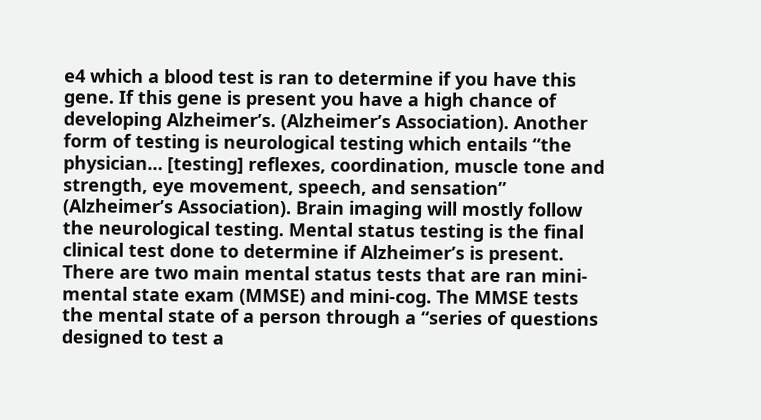e4 which a blood test is ran to determine if you have this gene. If this gene is present you have a high chance of developing Alzheimer’s. (Alzheimer’s Association). Another form of testing is neurological testing which entails “the physician… [testing] reflexes, coordination, muscle tone and strength, eye movement, speech, and sensation” (Alzheimer’s Association). Brain imaging will mostly follow the neurological testing. Mental status testing is the final clinical test done to determine if Alzheimer’s is present. There are two main mental status tests that are ran mini-mental state exam (MMSE) and mini-cog. The MMSE tests the mental state of a person through a “series of questions designed to test a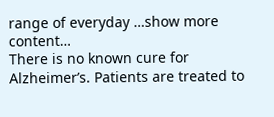range of everyday …show more content…
There is no known cure for Alzheimer’s. Patients are treated to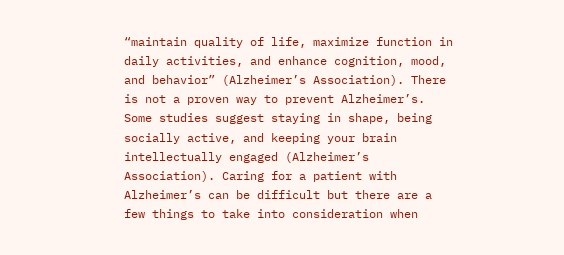“maintain quality of life, maximize function in daily activities, and enhance cognition, mood, and behavior” (Alzheimer’s Association). There is not a proven way to prevent Alzheimer’s. Some studies suggest staying in shape, being socially active, and keeping your brain intellectually engaged (Alzheimer’s Association). Caring for a patient with Alzheimer’s can be difficult but there are a few things to take into consideration when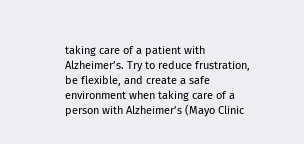taking care of a patient with Alzheimer’s. Try to reduce frustration, be flexible, and create a safe environment when taking care of a person with Alzheimer’s (Mayo Clinic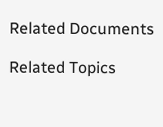Related Documents

Related Topics